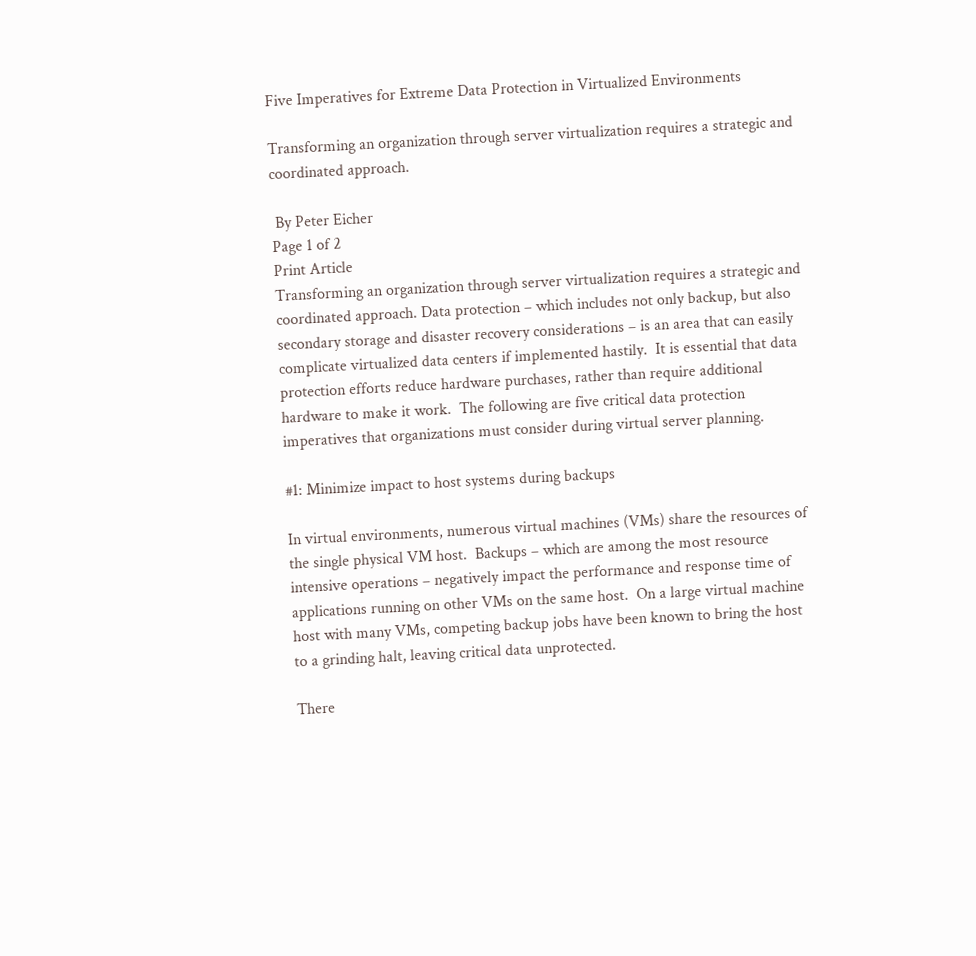Five Imperatives for Extreme Data Protection in Virtualized Environments

Transforming an organization through server virtualization requires a strategic and coordinated approach.

 By Peter Eicher
Page 1 of 2
Print Article
Transforming an organization through server virtualization requires a strategic and coordinated approach. Data protection – which includes not only backup, but also secondary storage and disaster recovery considerations – is an area that can easily complicate virtualized data centers if implemented hastily.  It is essential that data protection efforts reduce hardware purchases, rather than require additional hardware to make it work.  The following are five critical data protection imperatives that organizations must consider during virtual server planning.

#1: Minimize impact to host systems during backups

In virtual environments, numerous virtual machines (VMs) share the resources of the single physical VM host.  Backups – which are among the most resource intensive operations – negatively impact the performance and response time of applications running on other VMs on the same host.  On a large virtual machine host with many VMs, competing backup jobs have been known to bring the host to a grinding halt, leaving critical data unprotected.

There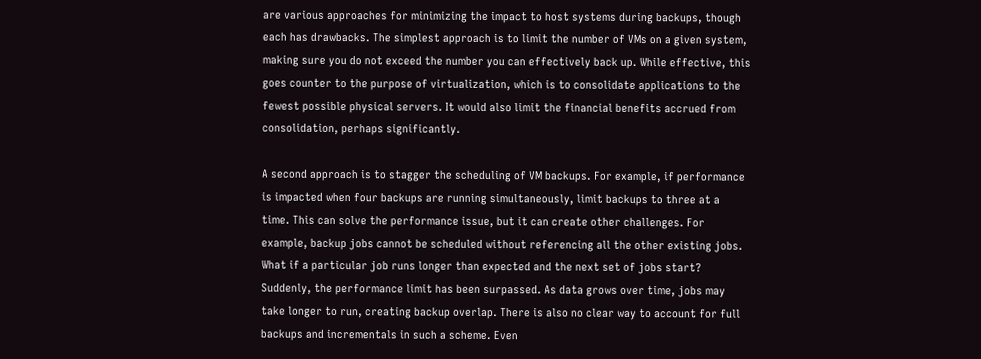are various approaches for minimizing the impact to host systems during backups, though each has drawbacks. The simplest approach is to limit the number of VMs on a given system, making sure you do not exceed the number you can effectively back up. While effective, this goes counter to the purpose of virtualization, which is to consolidate applications to the fewest possible physical servers. It would also limit the financial benefits accrued from consolidation, perhaps significantly.

A second approach is to stagger the scheduling of VM backups. For example, if performance is impacted when four backups are running simultaneously, limit backups to three at a time. This can solve the performance issue, but it can create other challenges. For example, backup jobs cannot be scheduled without referencing all the other existing jobs. What if a particular job runs longer than expected and the next set of jobs start? Suddenly, the performance limit has been surpassed. As data grows over time, jobs may take longer to run, creating backup overlap. There is also no clear way to account for full backups and incrementals in such a scheme. Even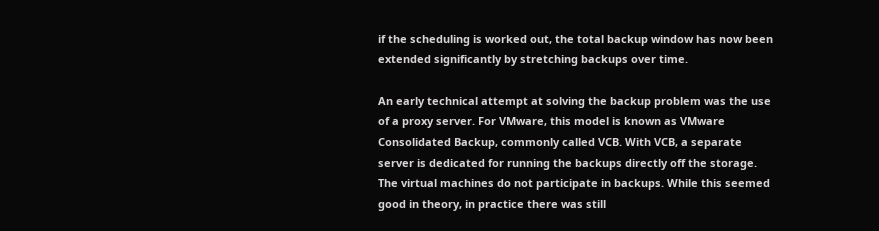if the scheduling is worked out, the total backup window has now been extended significantly by stretching backups over time.

An early technical attempt at solving the backup problem was the use of a proxy server. For VMware, this model is known as VMware Consolidated Backup, commonly called VCB. With VCB, a separate server is dedicated for running the backups directly off the storage. The virtual machines do not participate in backups. While this seemed good in theory, in practice there was still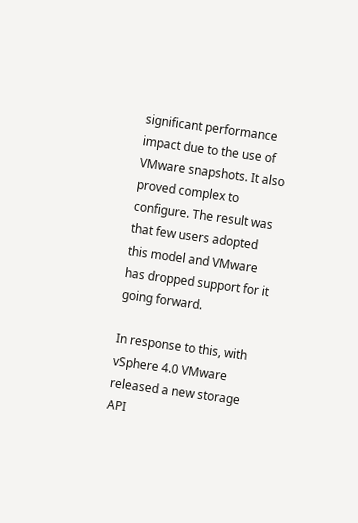significant performance impact due to the use of VMware snapshots. It also proved complex to configure. The result was that few users adopted this model and VMware has dropped support for it going forward.

In response to this, with vSphere 4.0 VMware released a new storage API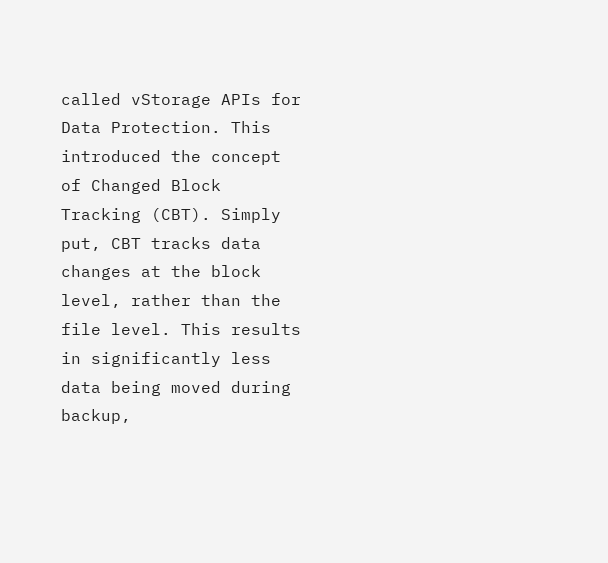called vStorage APIs for Data Protection. This introduced the concept of Changed Block Tracking (CBT). Simply put, CBT tracks data changes at the block level, rather than the file level. This results in significantly less data being moved during backup,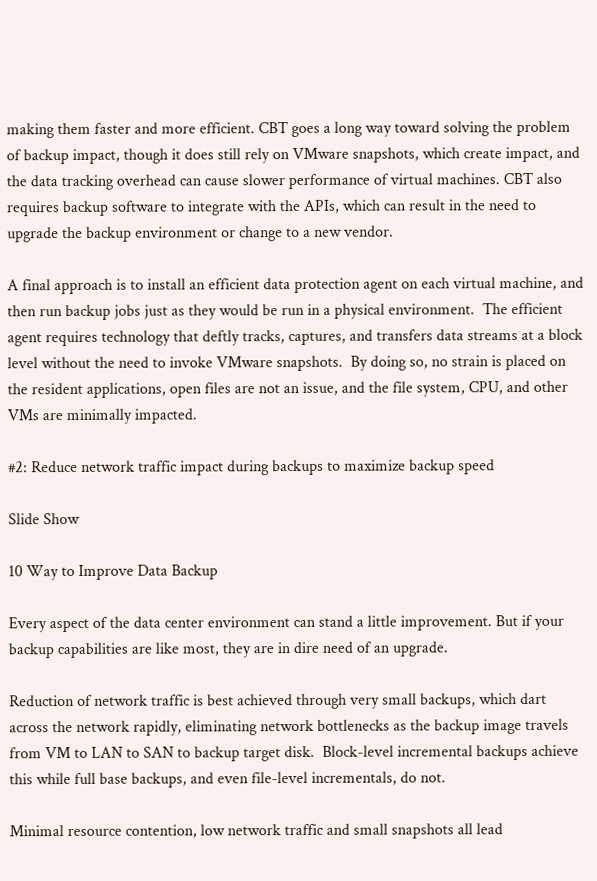making them faster and more efficient. CBT goes a long way toward solving the problem of backup impact, though it does still rely on VMware snapshots, which create impact, and the data tracking overhead can cause slower performance of virtual machines. CBT also requires backup software to integrate with the APIs, which can result in the need to upgrade the backup environment or change to a new vendor.

A final approach is to install an efficient data protection agent on each virtual machine, and then run backup jobs just as they would be run in a physical environment.  The efficient agent requires technology that deftly tracks, captures, and transfers data streams at a block level without the need to invoke VMware snapshots.  By doing so, no strain is placed on the resident applications, open files are not an issue, and the file system, CPU, and other VMs are minimally impacted.

#2: Reduce network traffic impact during backups to maximize backup speed

Slide Show

10 Way to Improve Data Backup

Every aspect of the data center environment can stand a little improvement. But if your backup capabilities are like most, they are in dire need of an upgrade.

Reduction of network traffic is best achieved through very small backups, which dart across the network rapidly, eliminating network bottlenecks as the backup image travels from VM to LAN to SAN to backup target disk.  Block-level incremental backups achieve this while full base backups, and even file-level incrementals, do not.

Minimal resource contention, low network traffic and small snapshots all lead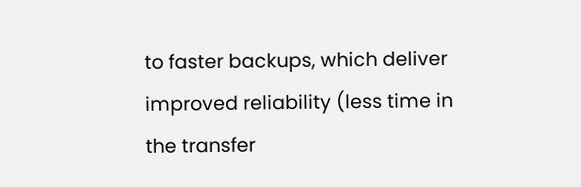to faster backups, which deliver improved reliability (less time in the transfer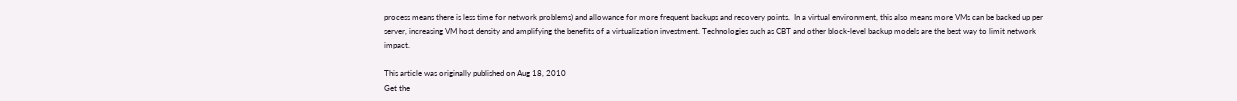process means there is less time for network problems) and allowance for more frequent backups and recovery points.  In a virtual environment, this also means more VMs can be backed up per server, increasing VM host density and amplifying the benefits of a virtualization investment. Technologies such as CBT and other block-level backup models are the best way to limit network impact.

This article was originally published on Aug 18, 2010
Get the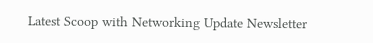Latest Scoop with Networking Update Newsletter